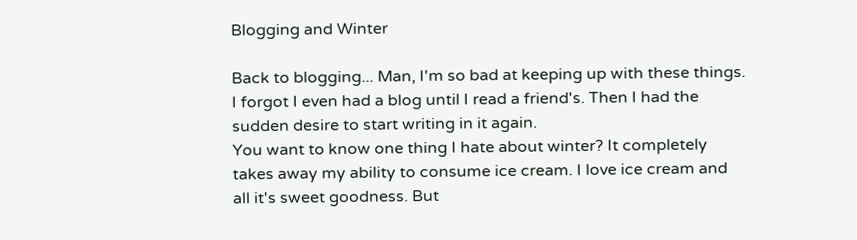Blogging and Winter

Back to blogging... Man, I'm so bad at keeping up with these things. I forgot I even had a blog until I read a friend's. Then I had the sudden desire to start writing in it again.
You want to know one thing I hate about winter? It completely takes away my ability to consume ice cream. I love ice cream and all it's sweet goodness. But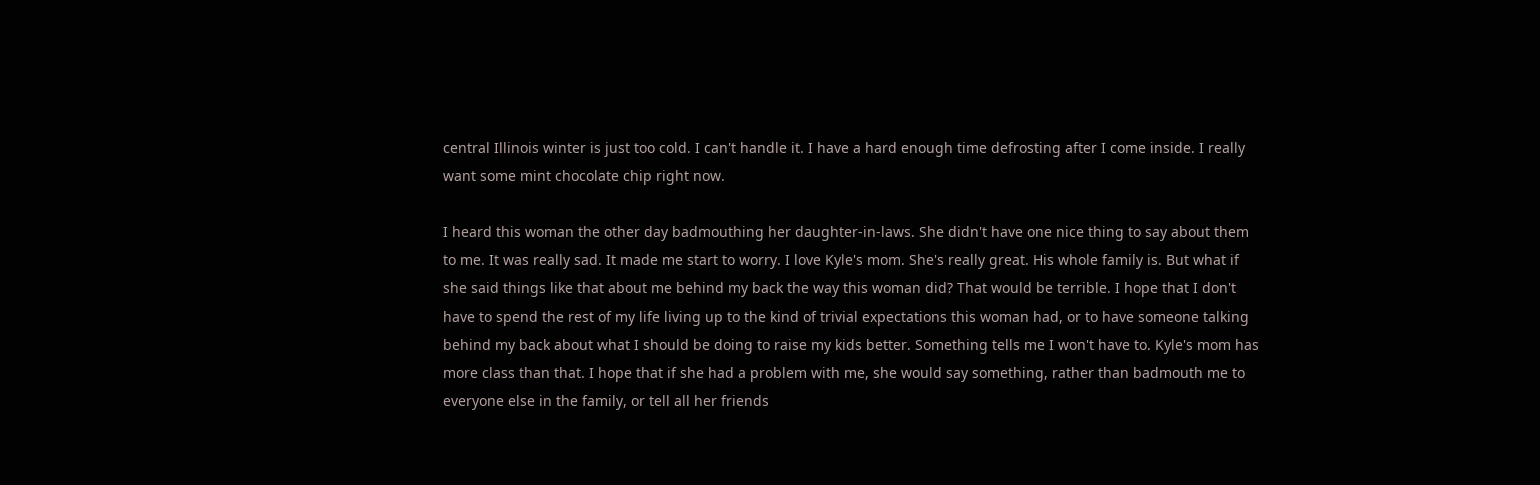central Illinois winter is just too cold. I can't handle it. I have a hard enough time defrosting after I come inside. I really want some mint chocolate chip right now.

I heard this woman the other day badmouthing her daughter-in-laws. She didn't have one nice thing to say about them to me. It was really sad. It made me start to worry. I love Kyle's mom. She's really great. His whole family is. But what if she said things like that about me behind my back the way this woman did? That would be terrible. I hope that I don't have to spend the rest of my life living up to the kind of trivial expectations this woman had, or to have someone talking behind my back about what I should be doing to raise my kids better. Something tells me I won't have to. Kyle's mom has more class than that. I hope that if she had a problem with me, she would say something, rather than badmouth me to everyone else in the family, or tell all her friends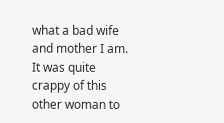what a bad wife and mother I am. It was quite crappy of this other woman to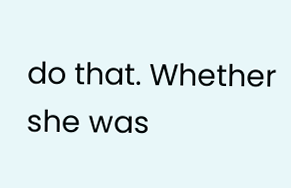do that. Whether she was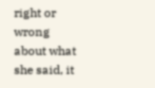right or wrong about what she said, it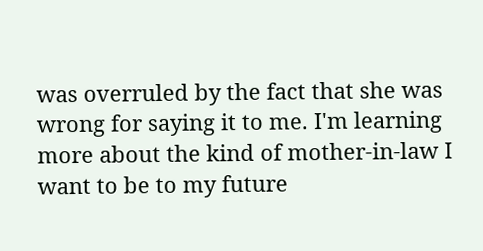was overruled by the fact that she was wrong for saying it to me. I'm learning more about the kind of mother-in-law I want to be to my future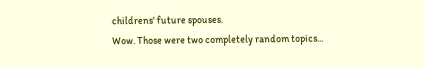childrens' future spouses.
Wow. Those were two completely random topics...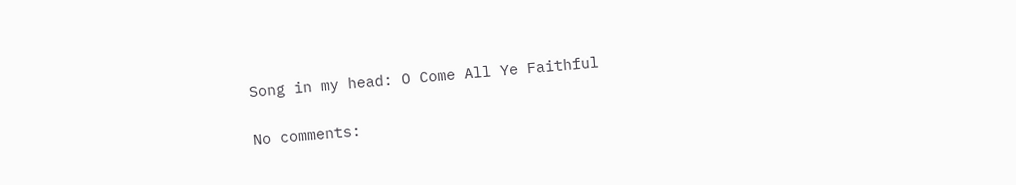Song in my head: O Come All Ye Faithful

No comments: